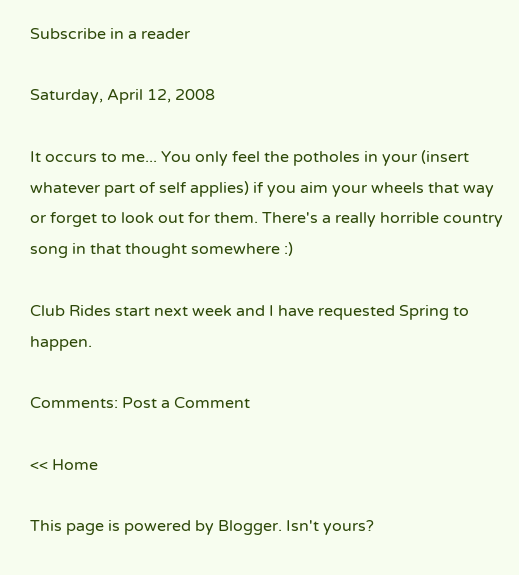Subscribe in a reader

Saturday, April 12, 2008

It occurs to me... You only feel the potholes in your (insert whatever part of self applies) if you aim your wheels that way or forget to look out for them. There's a really horrible country song in that thought somewhere :)

Club Rides start next week and I have requested Spring to happen.

Comments: Post a Comment

<< Home

This page is powered by Blogger. Isn't yours?